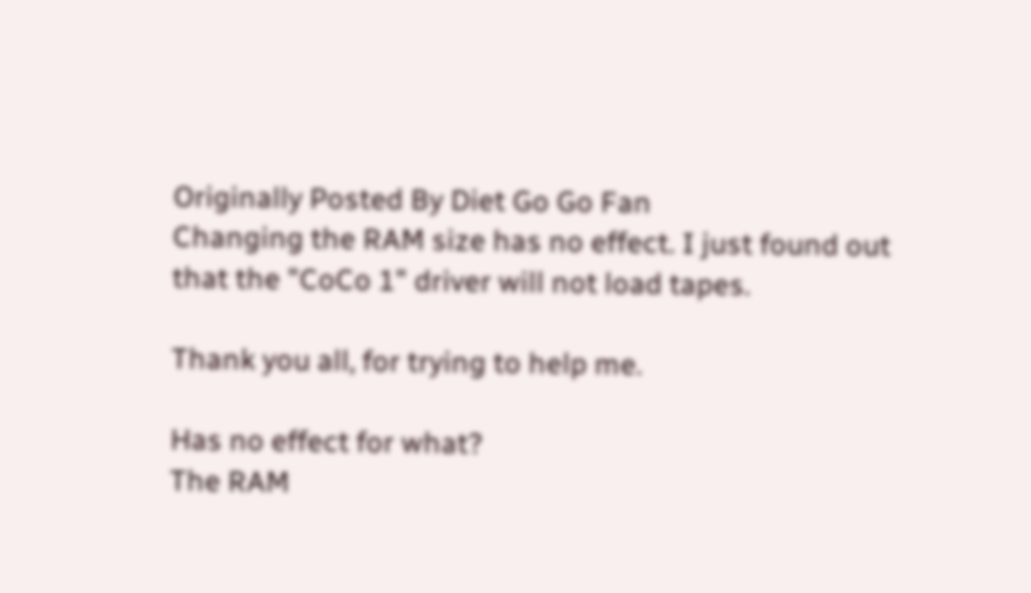Originally Posted By Diet Go Go Fan
Changing the RAM size has no effect. I just found out that the "CoCo 1" driver will not load tapes.

Thank you all, for trying to help me.

Has no effect for what?
The RAM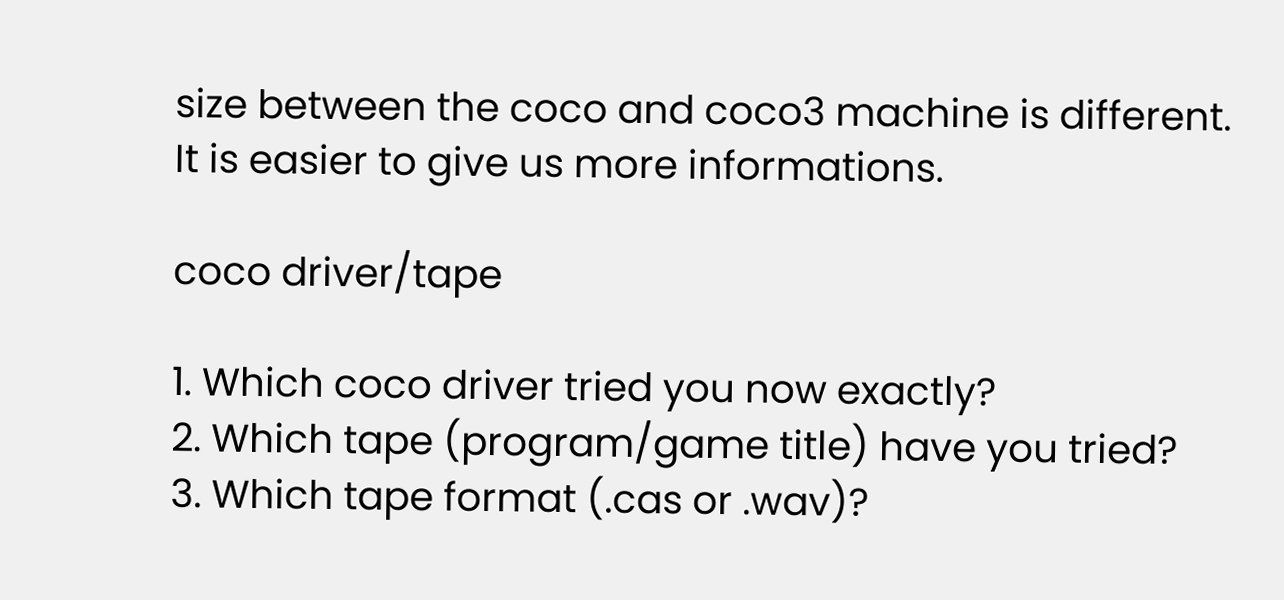size between the coco and coco3 machine is different.
It is easier to give us more informations.

coco driver/tape

1. Which coco driver tried you now exactly?
2. Which tape (program/game title) have you tried?
3. Which tape format (.cas or .wav)?